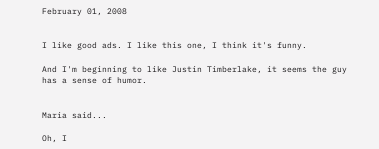February 01, 2008


I like good ads. I like this one, I think it's funny.

And I'm beginning to like Justin Timberlake, it seems the guy has a sense of humor.


Maria said...

Oh, I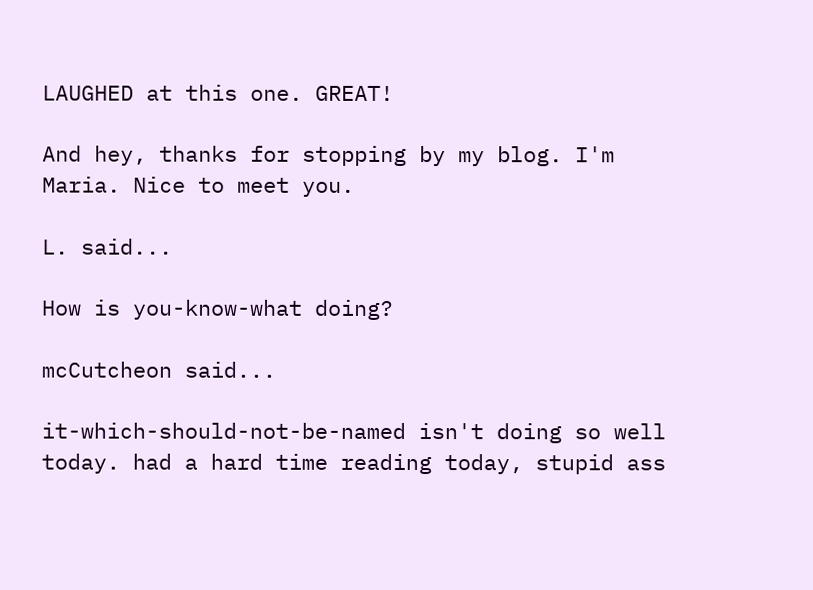LAUGHED at this one. GREAT!

And hey, thanks for stopping by my blog. I'm Maria. Nice to meet you.

L. said...

How is you-know-what doing?

mcCutcheon said...

it-which-should-not-be-named isn't doing so well today. had a hard time reading today, stupid ass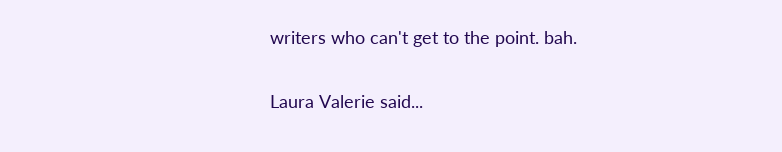writers who can't get to the point. bah.

Laura Valerie said...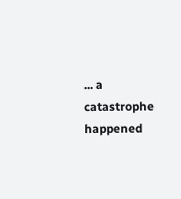... a catastrophe happened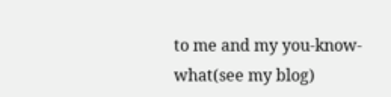to me and my you-know-what(see my blog)